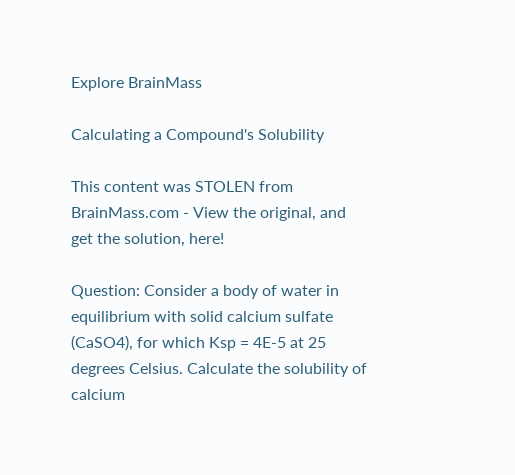Explore BrainMass

Calculating a Compound's Solubility

This content was STOLEN from BrainMass.com - View the original, and get the solution, here!

Question: Consider a body of water in equilibrium with solid calcium sulfate (CaSO4), for which Ksp = 4E-5 at 25 degrees Celsius. Calculate the solubility of calcium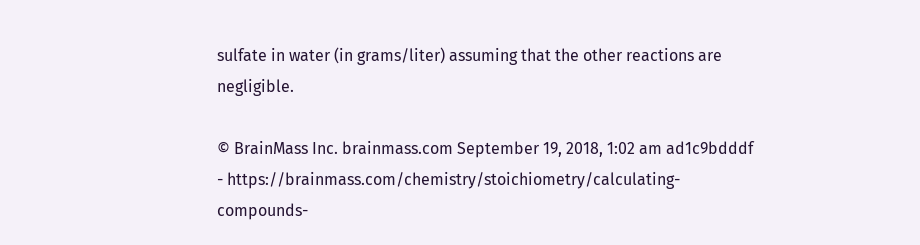sulfate in water (in grams/liter) assuming that the other reactions are negligible.

© BrainMass Inc. brainmass.com September 19, 2018, 1:02 am ad1c9bdddf - https://brainmass.com/chemistry/stoichiometry/calculating-compounds-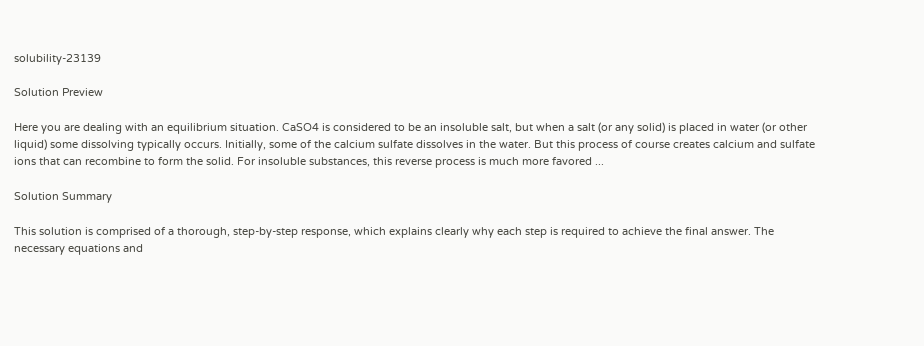solubility-23139

Solution Preview

Here you are dealing with an equilibrium situation. CaSO4 is considered to be an insoluble salt, but when a salt (or any solid) is placed in water (or other liquid) some dissolving typically occurs. Initially, some of the calcium sulfate dissolves in the water. But this process of course creates calcium and sulfate ions that can recombine to form the solid. For insoluble substances, this reverse process is much more favored ...

Solution Summary

This solution is comprised of a thorough, step-by-step response, which explains clearly why each step is required to achieve the final answer. The necessary equations and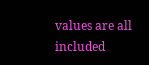values are all included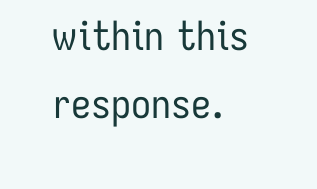within this response.